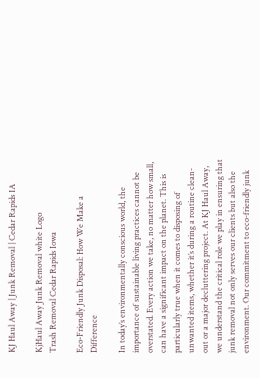KJ Haul Away | Junk Removal | Cedar Rapids IA

KjHaul Away Junk Removal white Logo
Trash Removal Cedar Rapids Iowa

Eco-Friendly Junk Disposal: How We Make a Difference

In today’s environmentally conscious world, the importance of sustainable living practices cannot be overstated. Every action we take, no matter how small, can have a significant impact on the planet. This is particularly true when it comes to disposing of unwanted items, whether it’s during a routine clean-out or a major decluttering project. At KJ Haul Away, we understand the critical role we play in ensuring that junk removal not only serves our clients but also the environment. Our commitment to eco-friendly junk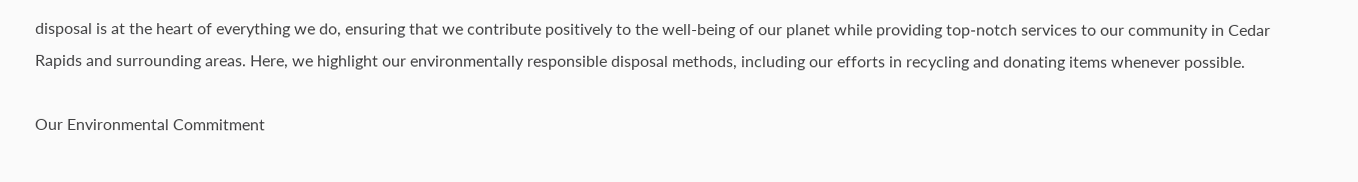disposal is at the heart of everything we do, ensuring that we contribute positively to the well-being of our planet while providing top-notch services to our community in Cedar Rapids and surrounding areas. Here, we highlight our environmentally responsible disposal methods, including our efforts in recycling and donating items whenever possible.

Our Environmental Commitment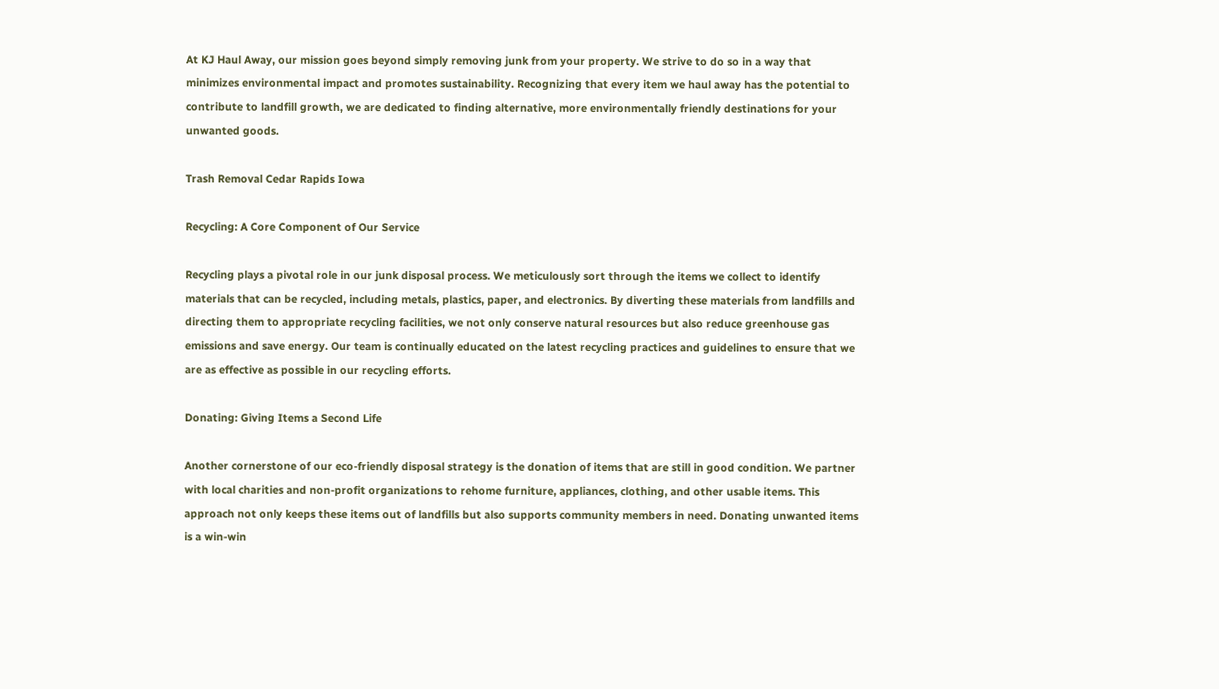At KJ Haul Away, our mission goes beyond simply removing junk from your property. We strive to do so in a way that minimizes environmental impact and promotes sustainability. Recognizing that every item we haul away has the potential to contribute to landfill growth, we are dedicated to finding alternative, more environmentally friendly destinations for your unwanted goods.

Trash Removal Cedar Rapids Iowa

Recycling: A Core Component of Our Service

Recycling plays a pivotal role in our junk disposal process. We meticulously sort through the items we collect to identify materials that can be recycled, including metals, plastics, paper, and electronics. By diverting these materials from landfills and directing them to appropriate recycling facilities, we not only conserve natural resources but also reduce greenhouse gas emissions and save energy. Our team is continually educated on the latest recycling practices and guidelines to ensure that we are as effective as possible in our recycling efforts.

Donating: Giving Items a Second Life

Another cornerstone of our eco-friendly disposal strategy is the donation of items that are still in good condition. We partner with local charities and non-profit organizations to rehome furniture, appliances, clothing, and other usable items. This approach not only keeps these items out of landfills but also supports community members in need. Donating unwanted items is a win-win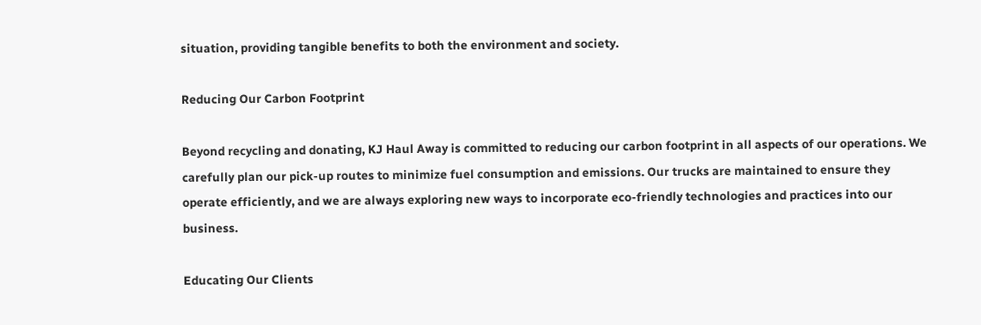situation, providing tangible benefits to both the environment and society.

Reducing Our Carbon Footprint

Beyond recycling and donating, KJ Haul Away is committed to reducing our carbon footprint in all aspects of our operations. We carefully plan our pick-up routes to minimize fuel consumption and emissions. Our trucks are maintained to ensure they operate efficiently, and we are always exploring new ways to incorporate eco-friendly technologies and practices into our business.

Educating Our Clients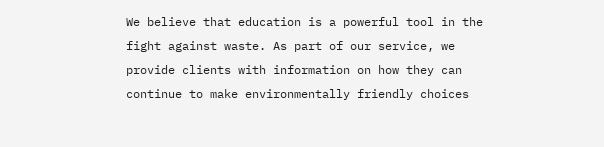We believe that education is a powerful tool in the fight against waste. As part of our service, we provide clients with information on how they can continue to make environmentally friendly choices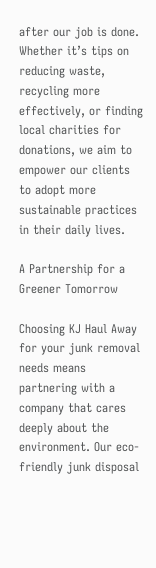after our job is done. Whether it’s tips on reducing waste, recycling more effectively, or finding local charities for donations, we aim to empower our clients to adopt more sustainable practices in their daily lives.

A Partnership for a Greener Tomorrow

Choosing KJ Haul Away for your junk removal needs means partnering with a company that cares deeply about the environment. Our eco-friendly junk disposal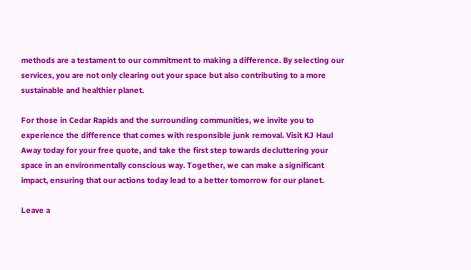methods are a testament to our commitment to making a difference. By selecting our services, you are not only clearing out your space but also contributing to a more sustainable and healthier planet.

For those in Cedar Rapids and the surrounding communities, we invite you to experience the difference that comes with responsible junk removal. Visit KJ Haul Away today for your free quote, and take the first step towards decluttering your space in an environmentally conscious way. Together, we can make a significant impact, ensuring that our actions today lead to a better tomorrow for our planet.

Leave a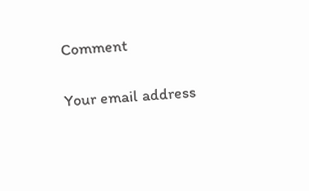Comment

Your email address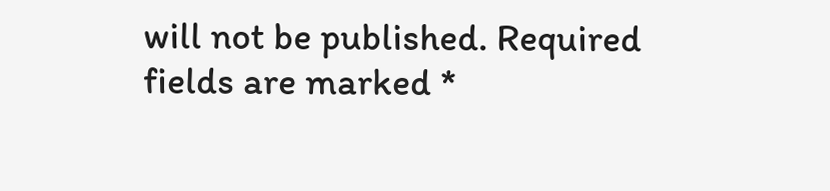will not be published. Required fields are marked *